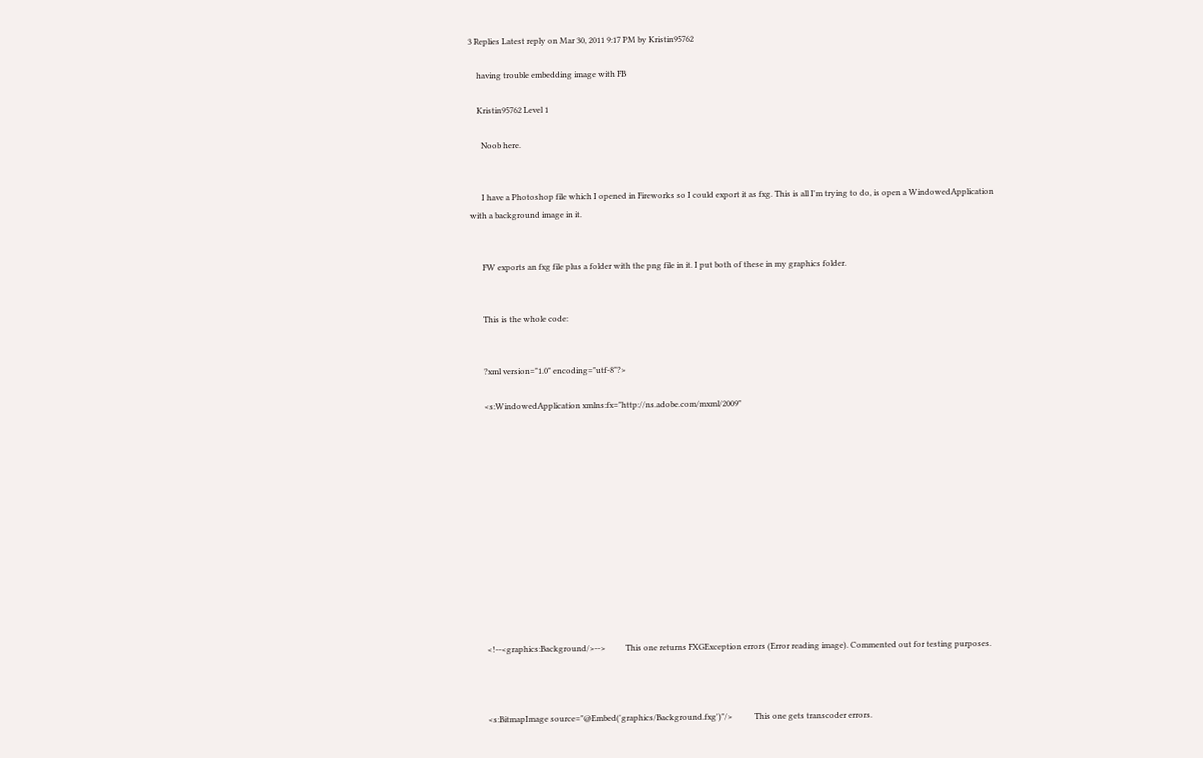3 Replies Latest reply on Mar 30, 2011 9:17 PM by Kristin95762

    having trouble embedding image with FB

    Kristin95762 Level 1

      Noob here.


      I have a Photoshop file which I opened in Fireworks so I could export it as fxg. This is all I'm trying to do, is open a WindowedApplication with a background image in it.


      FW exports an fxg file plus a folder with the png file in it. I put both of these in my graphics folder.


      This is the whole code:


      ?xml version="1.0" encoding="utf-8"?>

      <s:WindowedApplication xmlns:fx="http://ns.adobe.com/mxml/2009"













      <!--<graphics:Background/>-->          This one returns FXGException errors (Error reading image). Commented out for testing purposes.



      <s:BitmapImage source="@Embed('graphics/Background.fxg')"/>           This one gets transcoder errors.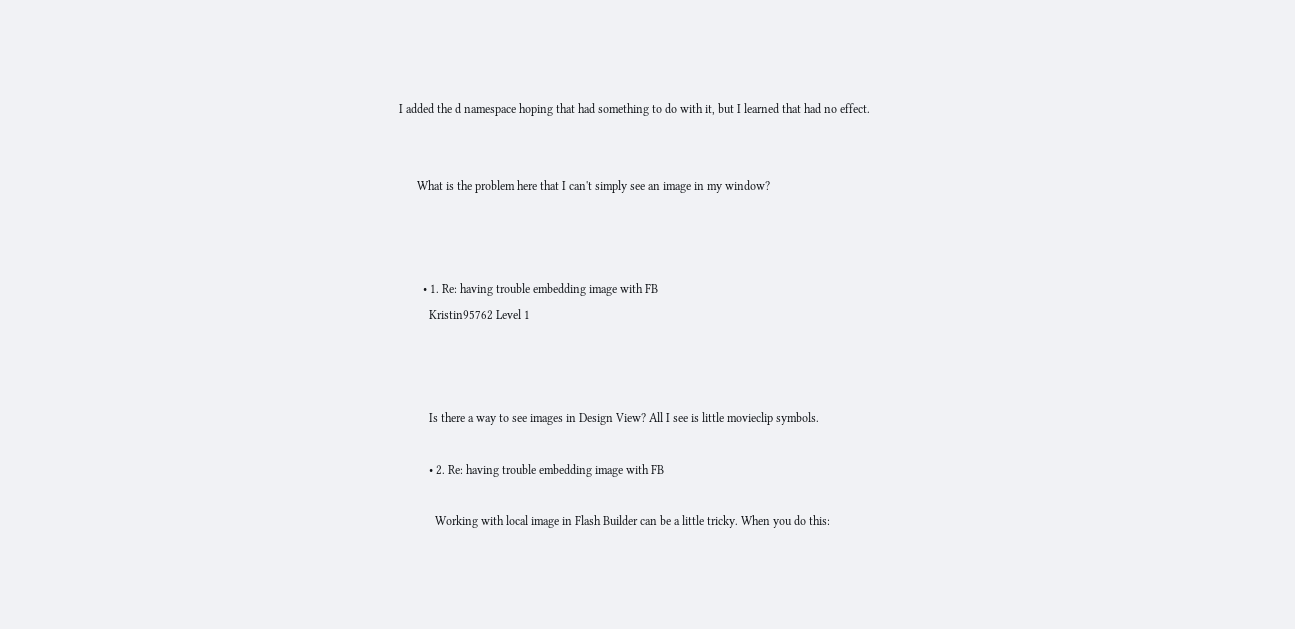I added the d namespace hoping that had something to do with it, but I learned that had no effect.


      What is the problem here that I can't simply see an image in my window?



        • 1. Re: having trouble embedding image with FB
          Kristin95762 Level 1



          Is there a way to see images in Design View? All I see is little movieclip symbols.

          • 2. Re: having trouble embedding image with FB

            Working with local image in Flash Builder can be a little tricky. When you do this: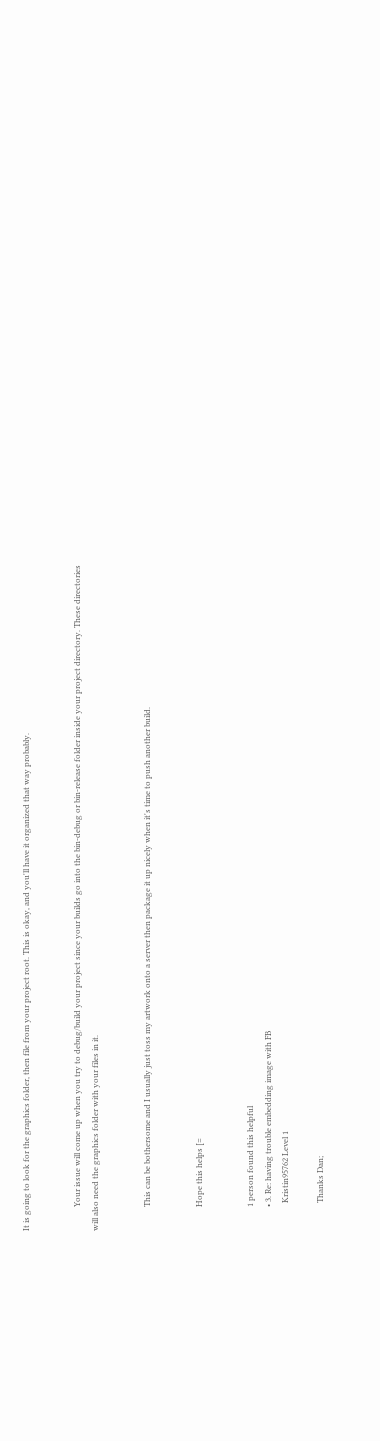It is going to look for the graphics folder, then file from your project root. This is okay, and you'll have it organized that way probably.


            Your issue will come up when you try to debug/build your project since your builds go into the bin-debug or bin-release folder inside your project directory. These directories will also need the graphics folder with your files in it.


            This can be bothersome and I usually just toss my artwork onto a server then package it up nicely when it's time to push another build.


            Hope this helps [=


            1 person found this helpful
            • 3. Re: having trouble embedding image with FB
              Kristin95762 Level 1

              Thanks Dan;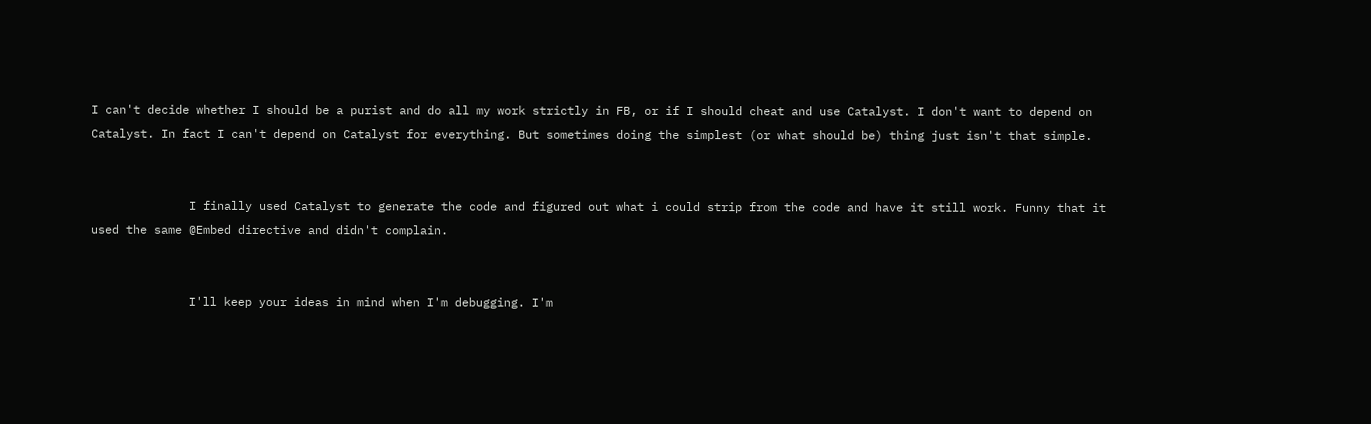I can't decide whether I should be a purist and do all my work strictly in FB, or if I should cheat and use Catalyst. I don't want to depend on Catalyst. In fact I can't depend on Catalyst for everything. But sometimes doing the simplest (or what should be) thing just isn't that simple.


              I finally used Catalyst to generate the code and figured out what i could strip from the code and have it still work. Funny that it used the same @Embed directive and didn't complain.


              I'll keep your ideas in mind when I'm debugging. I'm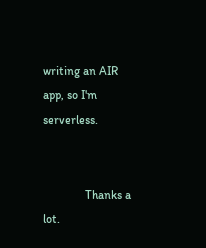writing an AIR app, so I'm serverless.


              Thanks a lot.